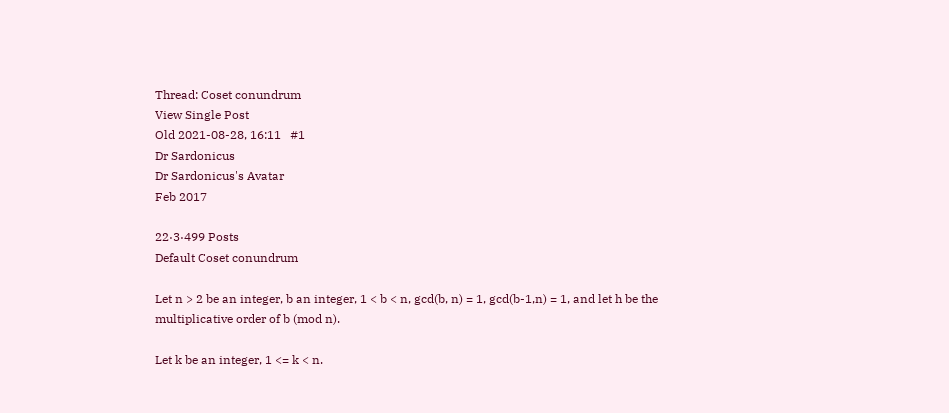Thread: Coset conundrum
View Single Post
Old 2021-08-28, 16:11   #1
Dr Sardonicus
Dr Sardonicus's Avatar
Feb 2017

22·3·499 Posts
Default Coset conundrum

Let n > 2 be an integer, b an integer, 1 < b < n, gcd(b, n) = 1, gcd(b-1,n) = 1, and let h be the multiplicative order of b (mod n).

Let k be an integer, 1 <= k < n.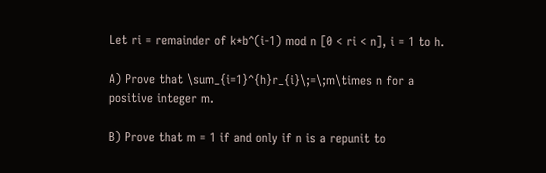Let ri = remainder of k*b^(i-1) mod n [0 < ri < n], i = 1 to h.

A) Prove that \sum_{i=1}^{h}r_{i}\;=\;m\times n for a positive integer m.

B) Prove that m = 1 if and only if n is a repunit to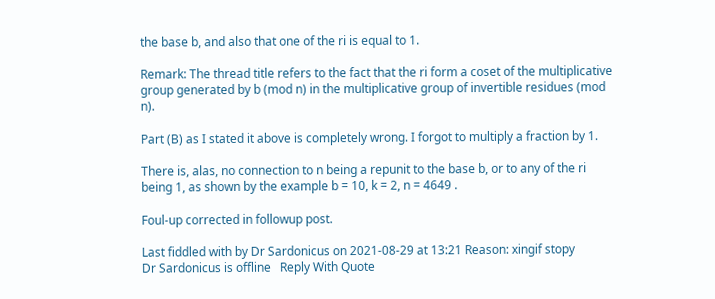the base b, and also that one of the ri is equal to 1.

Remark: The thread title refers to the fact that the ri form a coset of the multiplicative group generated by b (mod n) in the multiplicative group of invertible residues (mod n).

Part (B) as I stated it above is completely wrong. I forgot to multiply a fraction by 1.

There is, alas, no connection to n being a repunit to the base b, or to any of the ri being 1, as shown by the example b = 10, k = 2, n = 4649 .

Foul-up corrected in followup post.

Last fiddled with by Dr Sardonicus on 2021-08-29 at 13:21 Reason: xingif stopy
Dr Sardonicus is offline   Reply With Quote